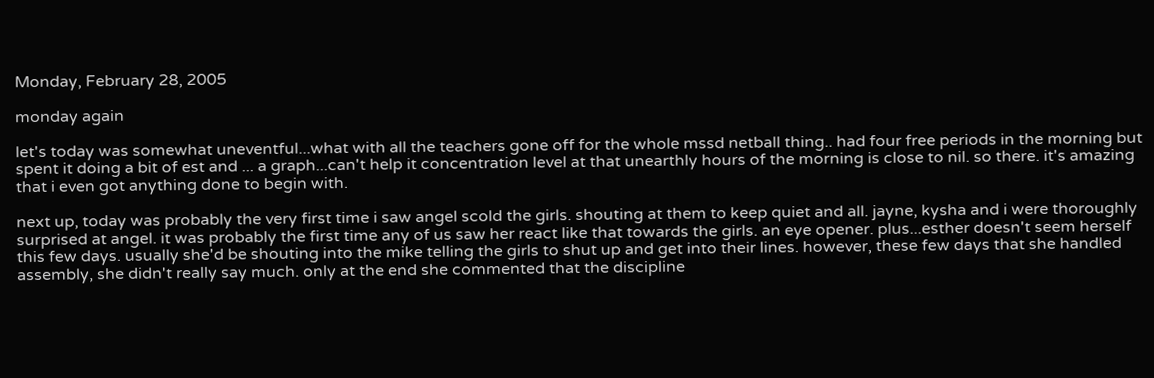Monday, February 28, 2005

monday again

let's today was somewhat uneventful...what with all the teachers gone off for the whole mssd netball thing.. had four free periods in the morning but spent it doing a bit of est and ... a graph...can't help it concentration level at that unearthly hours of the morning is close to nil. so there. it's amazing that i even got anything done to begin with.

next up, today was probably the very first time i saw angel scold the girls. shouting at them to keep quiet and all. jayne, kysha and i were thoroughly surprised at angel. it was probably the first time any of us saw her react like that towards the girls. an eye opener. plus...esther doesn't seem herself this few days. usually she'd be shouting into the mike telling the girls to shut up and get into their lines. however, these few days that she handled assembly, she didn't really say much. only at the end she commented that the discipline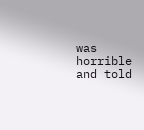was horrible and told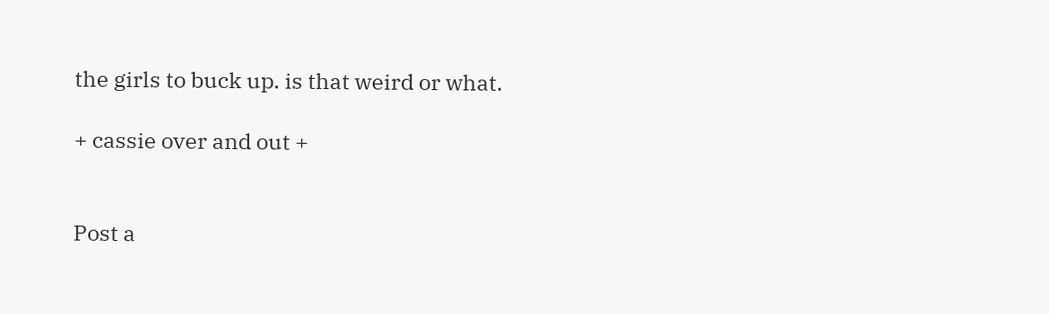the girls to buck up. is that weird or what.

+ cassie over and out +


Post a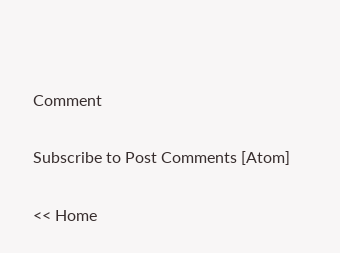Comment

Subscribe to Post Comments [Atom]

<< Home